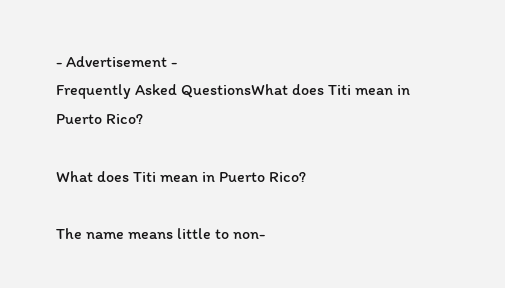- Advertisement -
Frequently Asked QuestionsWhat does Titi mean in Puerto Rico?

What does Titi mean in Puerto Rico?

The name means little to non-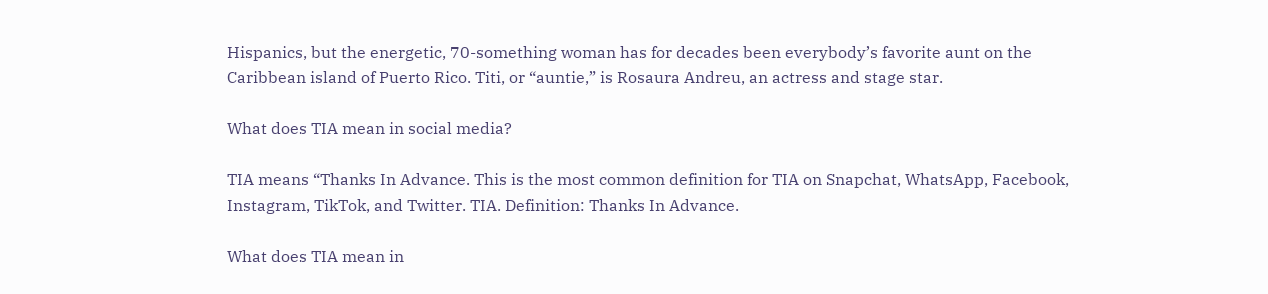Hispanics, but the energetic, 70-something woman has for decades been everybody’s favorite aunt on the Caribbean island of Puerto Rico. Titi, or “auntie,” is Rosaura Andreu, an actress and stage star.

What does TIA mean in social media?

TIA means “Thanks In Advance. This is the most common definition for TIA on Snapchat, WhatsApp, Facebook, Instagram, TikTok, and Twitter. TIA. Definition: Thanks In Advance.

What does TIA mean in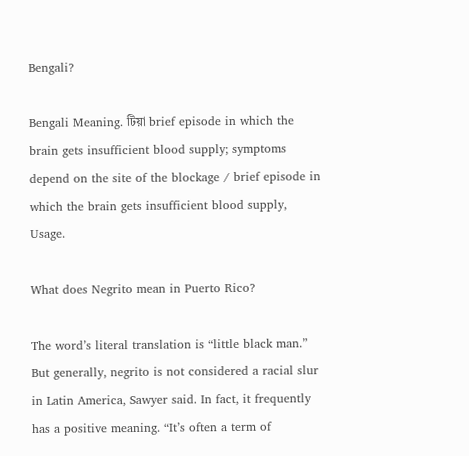Bengali?

Bengali Meaning. টিয়া brief episode in which the brain gets insufficient blood supply; symptoms depend on the site of the blockage / brief episode in which the brain gets insufficient blood supply, Usage.

What does Negrito mean in Puerto Rico?

The word’s literal translation is “little black man.” But generally, negrito is not considered a racial slur in Latin America, Sawyer said. In fact, it frequently has a positive meaning. “It’s often a term of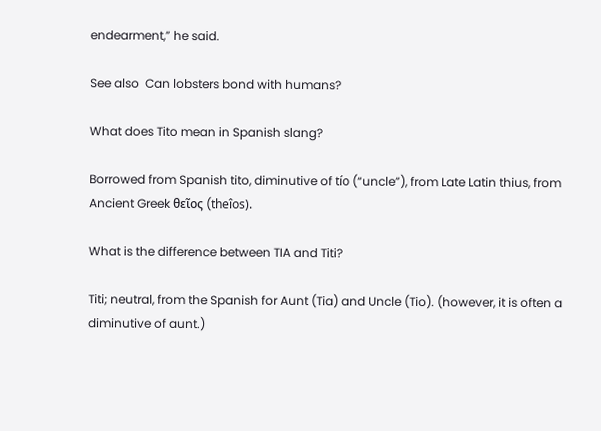endearment,” he said.

See also  Can lobsters bond with humans?

What does Tito mean in Spanish slang?

Borrowed from Spanish tito, diminutive of tío (“uncle”), from Late Latin thius, from Ancient Greek θεῖος (theîos).

What is the difference between TIA and Titi?

Titi; neutral, from the Spanish for Aunt (Tia) and Uncle (Tio). (however, it is often a diminutive of aunt.)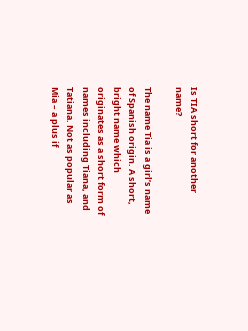Is TIA short for another name?

The name Tia is a girl’s name of Spanish origin. A short, bright name which originates as a short form of names including Tiana, and Tatiana. Not as popular as Mia – a plus if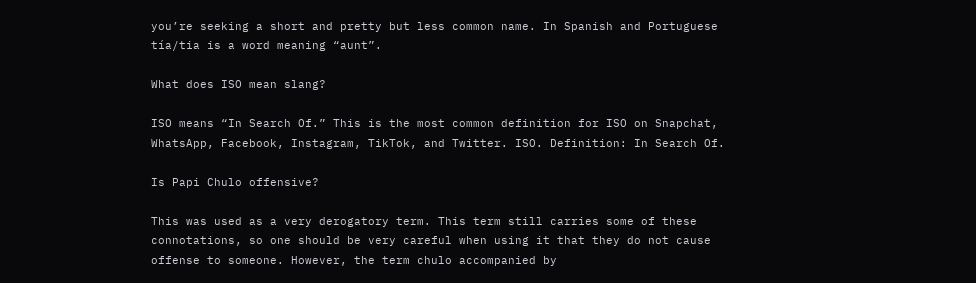you’re seeking a short and pretty but less common name. In Spanish and Portuguese tía/tia is a word meaning “aunt”.

What does ISO mean slang?

ISO means “In Search Of.” This is the most common definition for ISO on Snapchat, WhatsApp, Facebook, Instagram, TikTok, and Twitter. ISO. Definition: In Search Of.

Is Papi Chulo offensive?

This was used as a very derogatory term. This term still carries some of these connotations, so one should be very careful when using it that they do not cause offense to someone. However, the term chulo accompanied by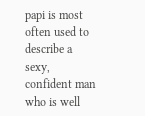papi is most often used to describe a sexy, confident man who is well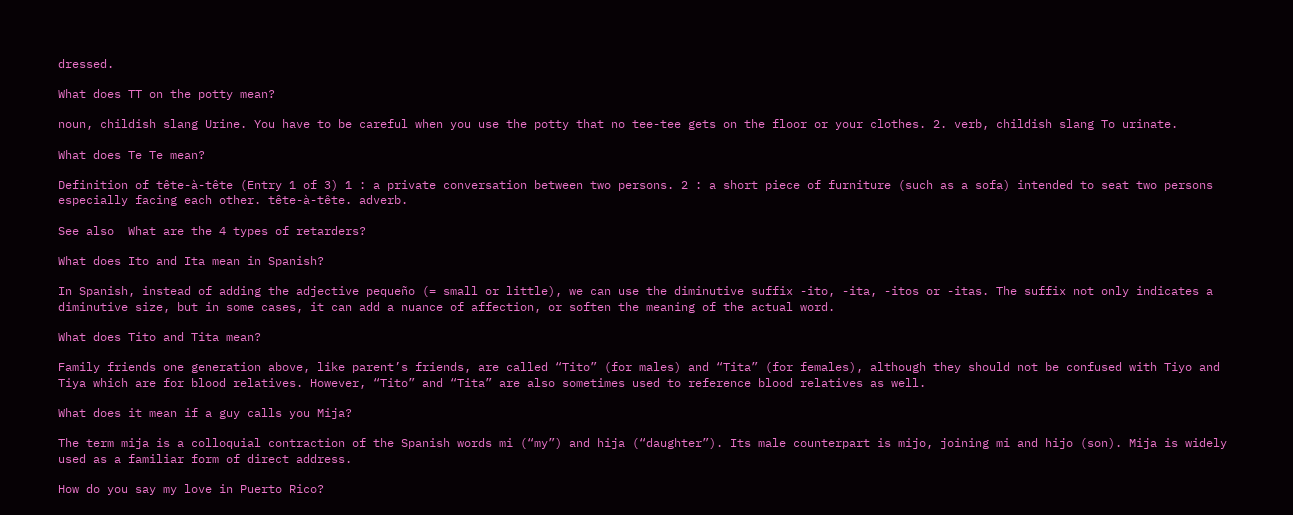dressed.

What does TT on the potty mean?

noun, childish slang Urine. You have to be careful when you use the potty that no tee-tee gets on the floor or your clothes. 2. verb, childish slang To urinate.

What does Te Te mean?

Definition of tête-à-tête (Entry 1 of 3) 1 : a private conversation between two persons. 2 : a short piece of furniture (such as a sofa) intended to seat two persons especially facing each other. tête-à-tête. adverb.

See also  What are the 4 types of retarders?

What does Ito and Ita mean in Spanish?

In Spanish, instead of adding the adjective pequeño (= small or little), we can use the diminutive suffix -ito, -ita, -itos or -itas. The suffix not only indicates a diminutive size, but in some cases, it can add a nuance of affection, or soften the meaning of the actual word.

What does Tito and Tita mean?

Family friends one generation above, like parent’s friends, are called “Tito” (for males) and “Tita” (for females), although they should not be confused with Tiyo and Tiya which are for blood relatives. However, “Tito” and “Tita” are also sometimes used to reference blood relatives as well.

What does it mean if a guy calls you Mija?

The term mija is a colloquial contraction of the Spanish words mi (“my”) and hija (“daughter”). Its male counterpart is mijo, joining mi and hijo (son). Mija is widely used as a familiar form of direct address.

How do you say my love in Puerto Rico?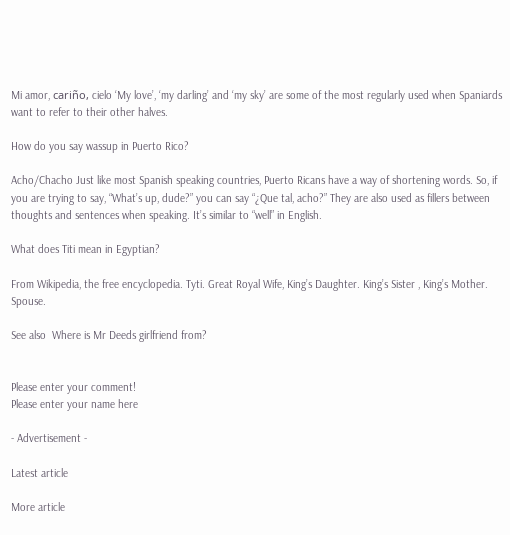Mi amor, cariño, cielo ‘My love’, ‘my darling’ and ‘my sky’ are some of the most regularly used when Spaniards want to refer to their other halves.

How do you say wassup in Puerto Rico?

Acho/Chacho Just like most Spanish speaking countries, Puerto Ricans have a way of shortening words. So, if you are trying to say, “What’s up, dude?” you can say “¿Que tal, acho?” They are also used as fillers between thoughts and sentences when speaking. It’s similar to “well” in English.

What does Titi mean in Egyptian?

From Wikipedia, the free encyclopedia. Tyti. Great Royal Wife, King’s Daughter. King’s Sister , King’s Mother. Spouse.

See also  Where is Mr Deeds girlfriend from?


Please enter your comment!
Please enter your name here

- Advertisement -

Latest article

More article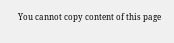You cannot copy content of this page